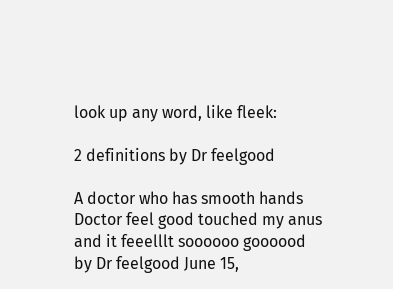look up any word, like fleek:

2 definitions by Dr feelgood

A doctor who has smooth hands
Doctor feel good touched my anus and it feeelllt soooooo goooood
by Dr feelgood June 15,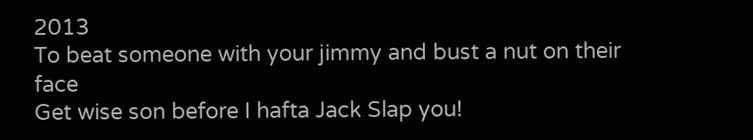2013
To beat someone with your jimmy and bust a nut on their face
Get wise son before I hafta Jack Slap you!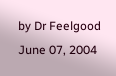by Dr Feelgood June 07, 2004